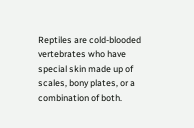Reptiles are cold-blooded vertebrates who have special skin made up of scales, bony plates, or a combination of both.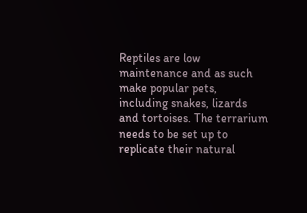Reptiles are low maintenance and as such make popular pets, including snakes, lizards and tortoises. The terrarium needs to be set up to replicate their natural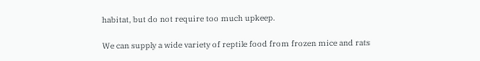habitat, but do not require too much upkeep.

We can supply a wide variety of reptile food from frozen mice and rats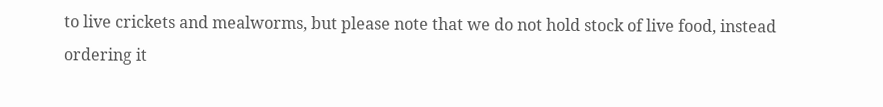to live crickets and mealworms, but please note that we do not hold stock of live food, instead ordering it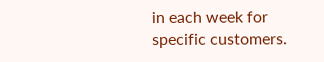in each week for specific customers.